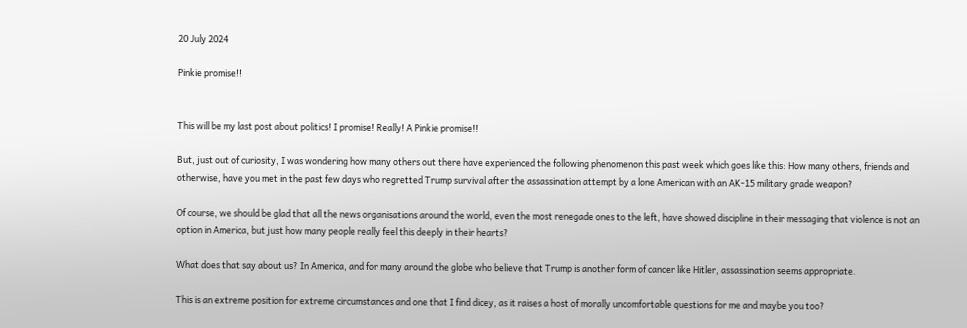20 July 2024

Pinkie promise!!


This will be my last post about politics! I promise! Really! A Pinkie promise!!

But, just out of curiosity, I was wondering how many others out there have experienced the following phenomenon this past week which goes like this: How many others, friends and otherwise, have you met in the past few days who regretted Trump survival after the assassination attempt by a lone American with an AK-15 military grade weapon?

Of course, we should be glad that all the news organisations around the world, even the most renegade ones to the left, have showed discipline in their messaging that violence is not an option in America, but just how many people really feel this deeply in their hearts?

What does that say about us? In America, and for many around the globe who believe that Trump is another form of cancer like Hitler, assassination seems appropriate.

This is an extreme position for extreme circumstances and one that I find dicey, as it raises a host of morally uncomfortable questions for me and maybe you too?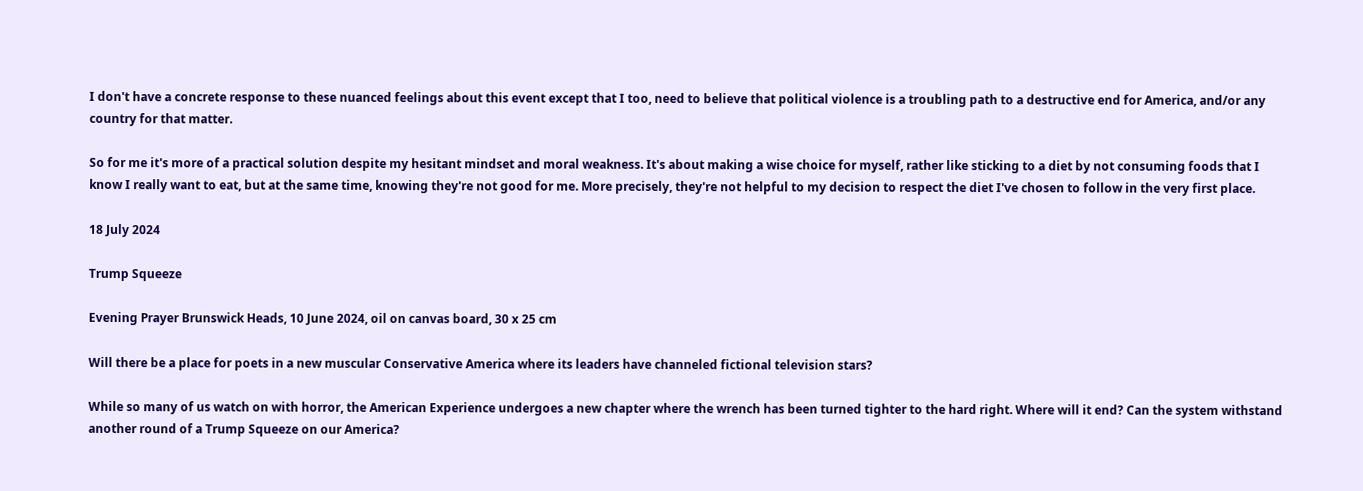I don't have a concrete response to these nuanced feelings about this event except that I too, need to believe that political violence is a troubling path to a destructive end for America, and/or any country for that matter.

So for me it's more of a practical solution despite my hesitant mindset and moral weakness. It's about making a wise choice for myself, rather like sticking to a diet by not consuming foods that I know I really want to eat, but at the same time, knowing they're not good for me. More precisely, they're not helpful to my decision to respect the diet I've chosen to follow in the very first place.

18 July 2024

Trump Squeeze

Evening Prayer Brunswick Heads, 10 June 2024, oil on canvas board, 30 x 25 cm

Will there be a place for poets in a new muscular Conservative America where its leaders have channeled fictional television stars?

While so many of us watch on with horror, the American Experience undergoes a new chapter where the wrench has been turned tighter to the hard right. Where will it end? Can the system withstand another round of a Trump Squeeze on our America?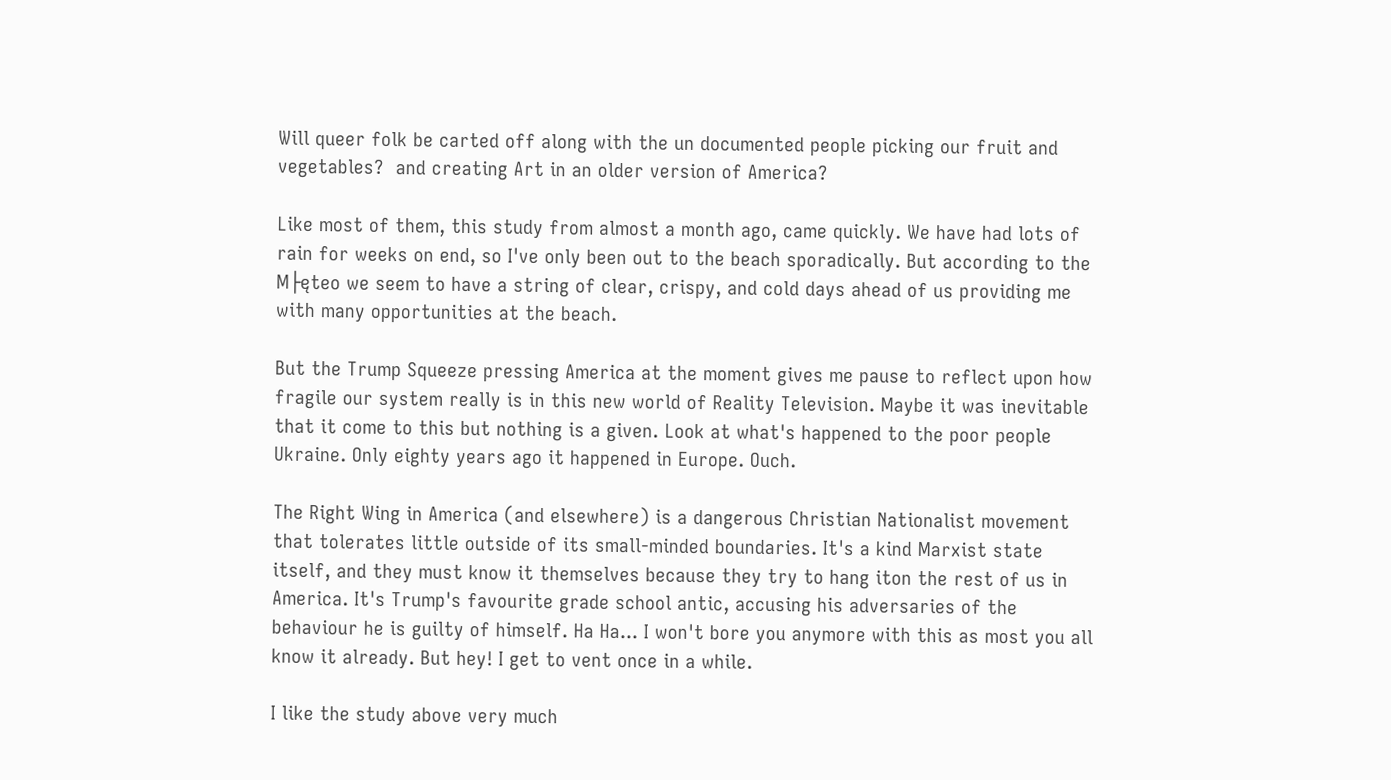Will queer folk be carted off along with the un documented people picking our fruit and vegetables?  and creating Art in an older version of America?

Like most of them, this study from almost a month ago, came quickly. We have had lots of rain for weeks on end, so I've only been out to the beach sporadically. But according to the M├ęteo we seem to have a string of clear, crispy, and cold days ahead of us providing me with many opportunities at the beach.

But the Trump Squeeze pressing America at the moment gives me pause to reflect upon how fragile our system really is in this new world of Reality Television. Maybe it was inevitable that it come to this but nothing is a given. Look at what's happened to the poor people Ukraine. Only eighty years ago it happened in Europe. Ouch.

The Right Wing in America (and elsewhere) is a dangerous Christian Nationalist movement that tolerates little outside of its small-minded boundaries. It's a kind Marxist state itself, and they must know it themselves because they try to hang iton the rest of us in America. It's Trump's favourite grade school antic, accusing his adversaries of the behaviour he is guilty of himself. Ha Ha... I won't bore you anymore with this as most you all know it already. But hey! I get to vent once in a while.

I like the study above very much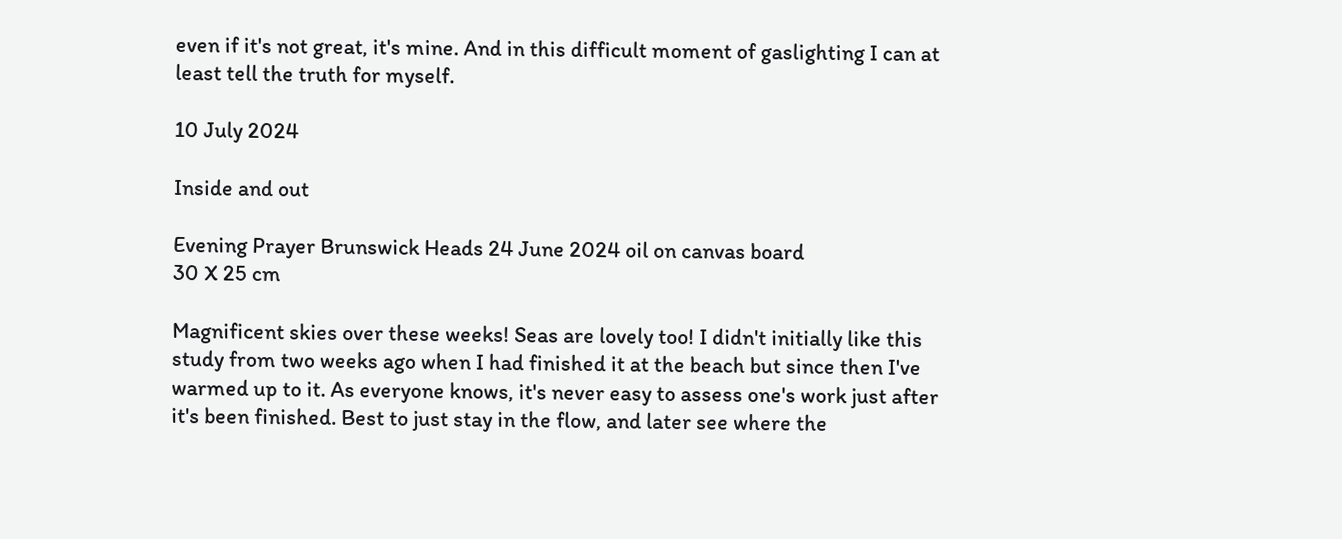even if it's not great, it's mine. And in this difficult moment of gaslighting I can at least tell the truth for myself.

10 July 2024

Inside and out

Evening Prayer Brunswick Heads 24 June 2024 oil on canvas board
30 X 25 cm

Magnificent skies over these weeks! Seas are lovely too! I didn't initially like this study from two weeks ago when I had finished it at the beach but since then I've warmed up to it. As everyone knows, it's never easy to assess one's work just after it's been finished. Best to just stay in the flow, and later see where the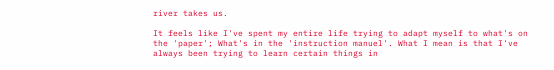river takes us.

It feels like I've spent my entire life trying to adapt myself to what's on the 'paper'; What's in the 'instruction manuel'. What I mean is that I've always been trying to learn certain things in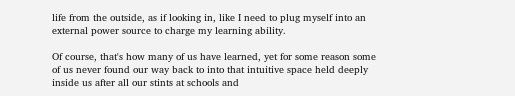life from the outside, as if looking in, like I need to plug myself into an external power source to charge my learning ability.

Of course, that's how many of us have learned, yet for some reason some of us never found our way back to into that intuitive space held deeply inside us after all our stints at schools and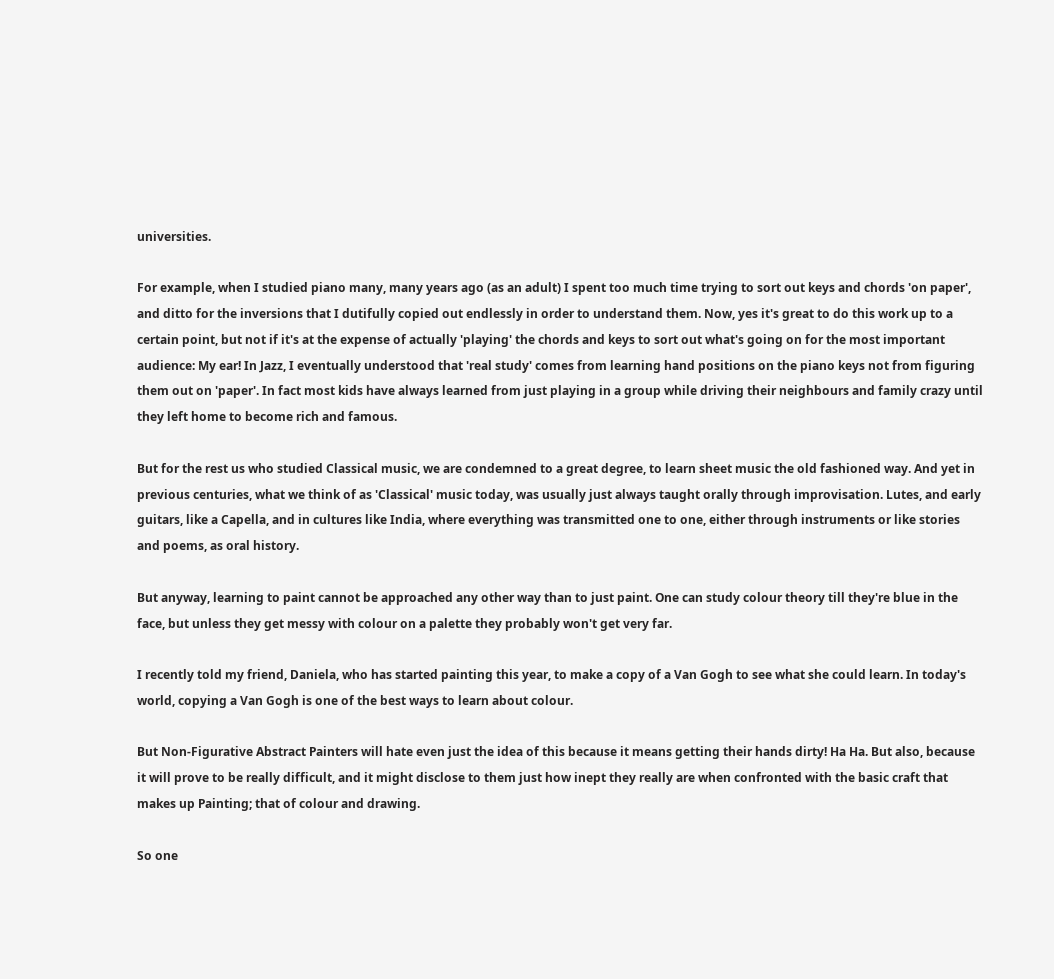universities.

For example, when I studied piano many, many years ago (as an adult) I spent too much time trying to sort out keys and chords 'on paper', and ditto for the inversions that I dutifully copied out endlessly in order to understand them. Now, yes it's great to do this work up to a certain point, but not if it's at the expense of actually 'playing' the chords and keys to sort out what's going on for the most important audience: My ear! In Jazz, I eventually understood that 'real study' comes from learning hand positions on the piano keys not from figuring them out on 'paper'. In fact most kids have always learned from just playing in a group while driving their neighbours and family crazy until they left home to become rich and famous.

But for the rest us who studied Classical music, we are condemned to a great degree, to learn sheet music the old fashioned way. And yet in previous centuries, what we think of as 'Classical' music today, was usually just always taught orally through improvisation. Lutes, and early guitars, like a Capella, and in cultures like India, where everything was transmitted one to one, either through instruments or like stories and poems, as oral history.

But anyway, learning to paint cannot be approached any other way than to just paint. One can study colour theory till they're blue in the face, but unless they get messy with colour on a palette they probably won't get very far.

I recently told my friend, Daniela, who has started painting this year, to make a copy of a Van Gogh to see what she could learn. In today's world, copying a Van Gogh is one of the best ways to learn about colour.

But Non-Figurative Abstract Painters will hate even just the idea of this because it means getting their hands dirty! Ha Ha. But also, because it will prove to be really difficult, and it might disclose to them just how inept they really are when confronted with the basic craft that makes up Painting; that of colour and drawing.

So one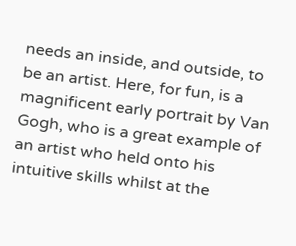needs an inside, and outside, to be an artist. Here, for fun, is a magnificent early portrait by Van Gogh, who is a great example of an artist who held onto his intuitive skills whilst at the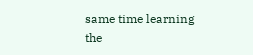same time learning the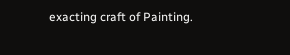exacting craft of Painting.